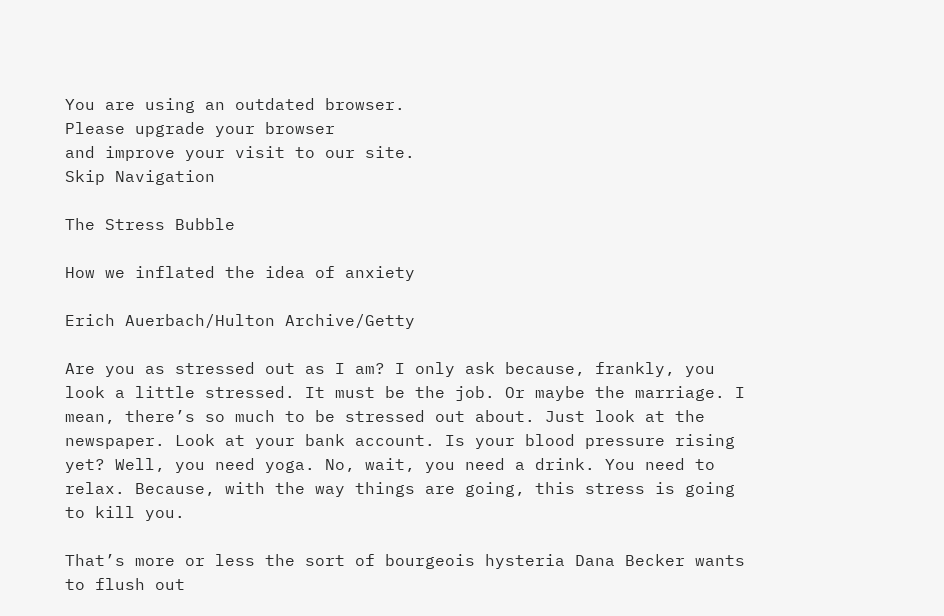You are using an outdated browser.
Please upgrade your browser
and improve your visit to our site.
Skip Navigation

The Stress Bubble

How we inflated the idea of anxiety

Erich Auerbach/Hulton Archive/Getty

Are you as stressed out as I am? I only ask because, frankly, you look a little stressed. It must be the job. Or maybe the marriage. I mean, there’s so much to be stressed out about. Just look at the newspaper. Look at your bank account. Is your blood pressure rising yet? Well, you need yoga. No, wait, you need a drink. You need to relax. Because, with the way things are going, this stress is going to kill you.

That’s more or less the sort of bourgeois hysteria Dana Becker wants to flush out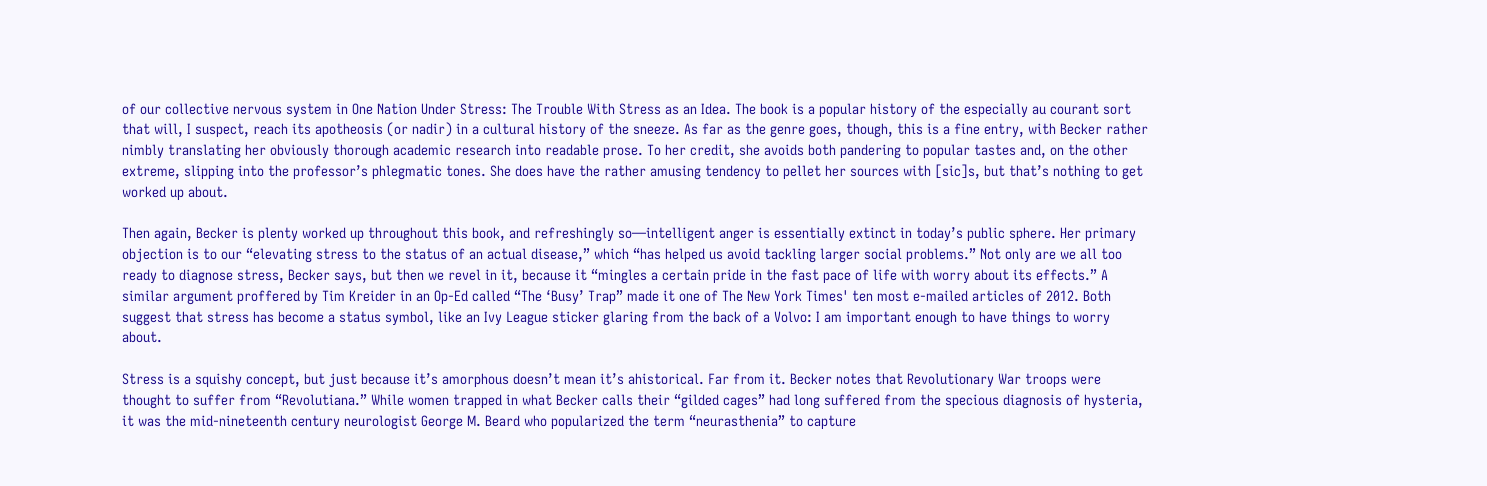of our collective nervous system in One Nation Under Stress: The Trouble With Stress as an Idea. The book is a popular history of the especially au courant sort that will, I suspect, reach its apotheosis (or nadir) in a cultural history of the sneeze. As far as the genre goes, though, this is a fine entry, with Becker rather nimbly translating her obviously thorough academic research into readable prose. To her credit, she avoids both pandering to popular tastes and, on the other extreme, slipping into the professor’s phlegmatic tones. She does have the rather amusing tendency to pellet her sources with [sic]s, but that’s nothing to get worked up about.

Then again, Becker is plenty worked up throughout this book, and refreshingly so—intelligent anger is essentially extinct in today’s public sphere. Her primary objection is to our “elevating stress to the status of an actual disease,” which “has helped us avoid tackling larger social problems.” Not only are we all too ready to diagnose stress, Becker says, but then we revel in it, because it “mingles a certain pride in the fast pace of life with worry about its effects.” A similar argument proffered by Tim Kreider in an Op-Ed called “The ‘Busy’ Trap” made it one of The New York Times' ten most e-mailed articles of 2012. Both suggest that stress has become a status symbol, like an Ivy League sticker glaring from the back of a Volvo: I am important enough to have things to worry about.

Stress is a squishy concept, but just because it’s amorphous doesn’t mean it’s ahistorical. Far from it. Becker notes that Revolutionary War troops were thought to suffer from “Revolutiana.” While women trapped in what Becker calls their “gilded cages” had long suffered from the specious diagnosis of hysteria, it was the mid-nineteenth century neurologist George M. Beard who popularized the term “neurasthenia” to capture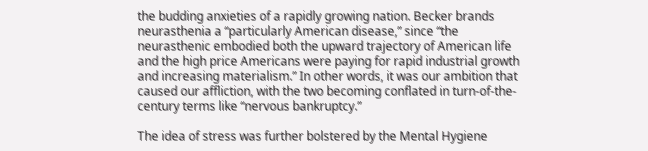the budding anxieties of a rapidly growing nation. Becker brands neurasthenia a “particularly American disease,” since “the neurasthenic embodied both the upward trajectory of American life and the high price Americans were paying for rapid industrial growth and increasing materialism.” In other words, it was our ambition that caused our affliction, with the two becoming conflated in turn-of-the-century terms like “nervous bankruptcy.”

The idea of stress was further bolstered by the Mental Hygiene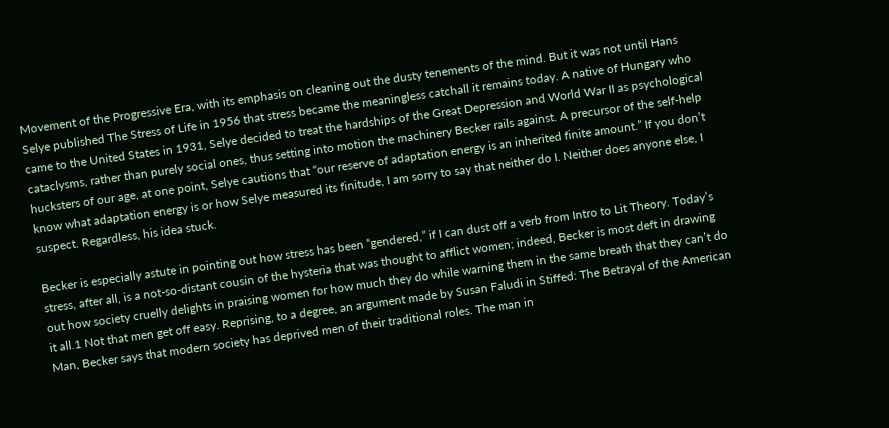Movement of the Progressive Era, with its emphasis on cleaning out the dusty tenements of the mind. But it was not until Hans Selye published The Stress of Life in 1956 that stress became the meaningless catchall it remains today. A native of Hungary who came to the United States in 1931, Selye decided to treat the hardships of the Great Depression and World War II as psychological cataclysms, rather than purely social ones, thus setting into motion the machinery Becker rails against. A precursor of the self-help hucksters of our age, at one point, Selye cautions that “our reserve of adaptation energy is an inherited finite amount.” If you don’t know what adaptation energy is or how Selye measured its finitude, I am sorry to say that neither do I. Neither does anyone else, I suspect. Regardless, his idea stuck.

Becker is especially astute in pointing out how stress has been “gendered,” if I can dust off a verb from Intro to Lit Theory. Today’s stress, after all, is a not-so-distant cousin of the hysteria that was thought to afflict women; indeed, Becker is most deft in drawing out how society cruelly delights in praising women for how much they do while warning them in the same breath that they can’t do it all.1 Not that men get off easy. Reprising, to a degree, an argument made by Susan Faludi in Stiffed: The Betrayal of the American Man, Becker says that modern society has deprived men of their traditional roles. The man in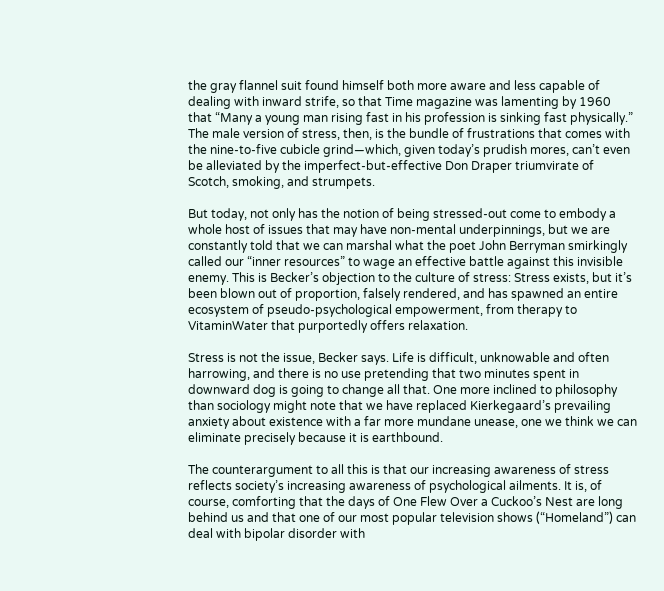the gray flannel suit found himself both more aware and less capable of dealing with inward strife, so that Time magazine was lamenting by 1960 that “Many a young man rising fast in his profession is sinking fast physically.” The male version of stress, then, is the bundle of frustrations that comes with the nine-to-five cubicle grind—which, given today’s prudish mores, can’t even be alleviated by the imperfect-but-effective Don Draper triumvirate of Scotch, smoking, and strumpets.

But today, not only has the notion of being stressed-out come to embody a whole host of issues that may have non-mental underpinnings, but we are constantly told that we can marshal what the poet John Berryman smirkingly called our “inner resources” to wage an effective battle against this invisible enemy. This is Becker’s objection to the culture of stress: Stress exists, but it’s been blown out of proportion, falsely rendered, and has spawned an entire ecosystem of pseudo-psychological empowerment, from therapy to VitaminWater that purportedly offers relaxation.

Stress is not the issue, Becker says. Life is difficult, unknowable and often harrowing, and there is no use pretending that two minutes spent in downward dog is going to change all that. One more inclined to philosophy than sociology might note that we have replaced Kierkegaard’s prevailing anxiety about existence with a far more mundane unease, one we think we can eliminate precisely because it is earthbound.

The counterargument to all this is that our increasing awareness of stress reflects society’s increasing awareness of psychological ailments. It is, of course, comforting that the days of One Flew Over a Cuckoo’s Nest are long behind us and that one of our most popular television shows (“Homeland”) can deal with bipolar disorder with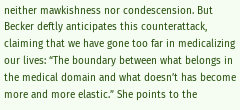neither mawkishness nor condescension. But Becker deftly anticipates this counterattack, claiming that we have gone too far in medicalizing our lives: “The boundary between what belongs in the medical domain and what doesn’t has become more and more elastic.” She points to the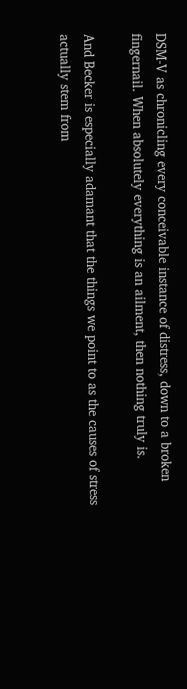DSM-V as chronicling every conceivable instance of distress, down to a broken fingernail. When absolutely everything is an ailment, then nothing truly is.

And Becker is especially adamant that the things we point to as the causes of stress actually stem from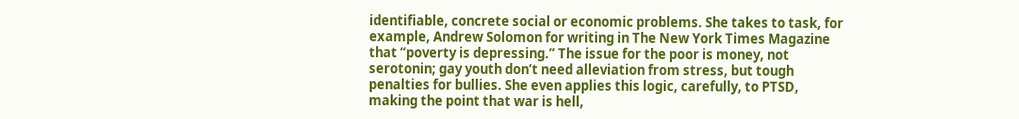identifiable, concrete social or economic problems. She takes to task, for example, Andrew Solomon for writing in The New York Times Magazine that “poverty is depressing.” The issue for the poor is money, not serotonin; gay youth don’t need alleviation from stress, but tough penalties for bullies. She even applies this logic, carefully, to PTSD, making the point that war is hell,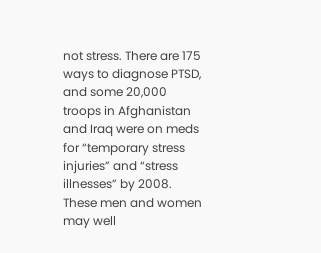not stress. There are 175 ways to diagnose PTSD, and some 20,000 troops in Afghanistan and Iraq were on meds for “temporary stress injuries” and “stress illnesses” by 2008. These men and women may well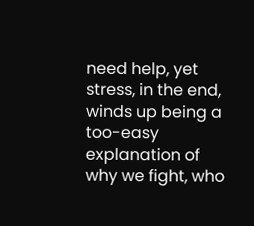need help, yet stress, in the end, winds up being a too-easy explanation of why we fight, who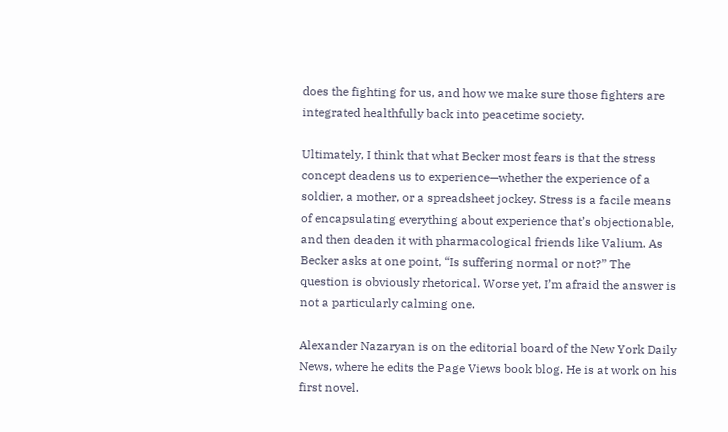does the fighting for us, and how we make sure those fighters are integrated healthfully back into peacetime society.

Ultimately, I think that what Becker most fears is that the stress concept deadens us to experience—whether the experience of a soldier, a mother, or a spreadsheet jockey. Stress is a facile means of encapsulating everything about experience that’s objectionable, and then deaden it with pharmacological friends like Valium. As Becker asks at one point, “Is suffering normal or not?” The question is obviously rhetorical. Worse yet, I’m afraid the answer is not a particularly calming one.

Alexander Nazaryan is on the editorial board of the New York Daily News, where he edits the Page Views book blog. He is at work on his first novel.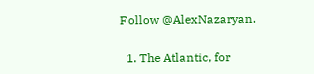Follow @AlexNazaryan.

  1. The Atlantic, for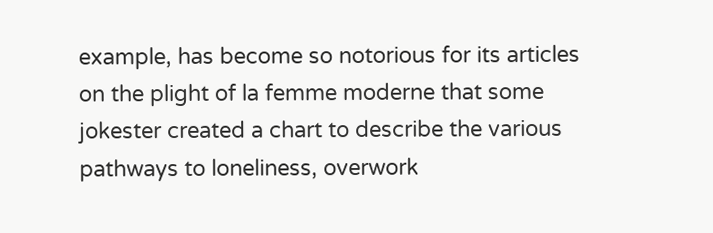example, has become so notorious for its articles on the plight of la femme moderne that some jokester created a chart to describe the various pathways to loneliness, overwork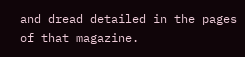and dread detailed in the pages of that magazine.